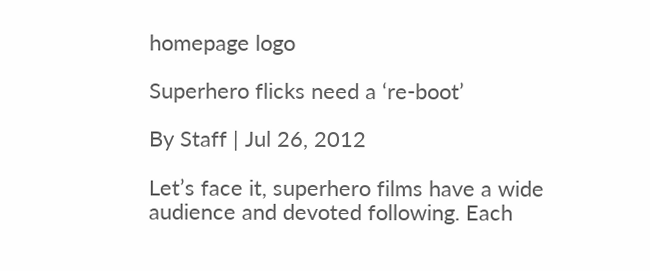homepage logo

Superhero flicks need a ‘re-boot’

By Staff | Jul 26, 2012

Let’s face it, superhero films have a wide audience and devoted following. Each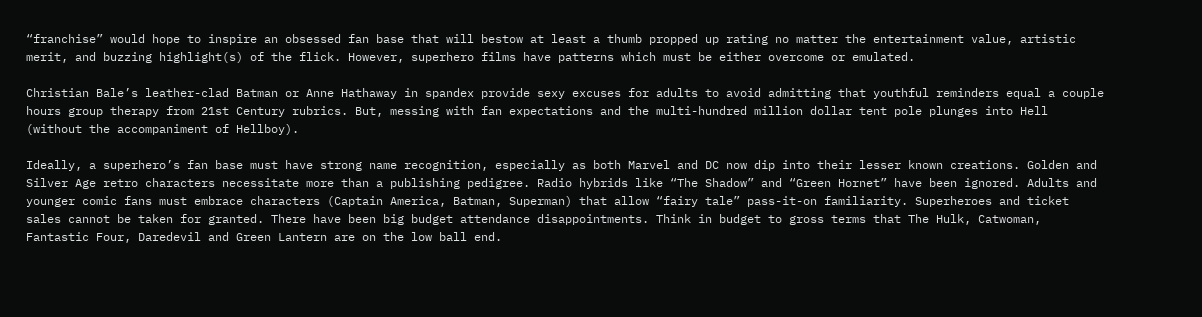“franchise” would hope to inspire an obsessed fan base that will bestow at least a thumb propped up rating no matter the entertainment value, artistic merit, and buzzing highlight(s) of the flick. However, superhero films have patterns which must be either overcome or emulated.

Christian Bale’s leather-clad Batman or Anne Hathaway in spandex provide sexy excuses for adults to avoid admitting that youthful reminders equal a couple hours group therapy from 21st Century rubrics. But, messing with fan expectations and the multi-hundred million dollar tent pole plunges into Hell (without the accompaniment of Hellboy).

Ideally, a superhero’s fan base must have strong name recognition, especially as both Marvel and DC now dip into their lesser known creations. Golden and Silver Age retro characters necessitate more than a publishing pedigree. Radio hybrids like “The Shadow” and “Green Hornet” have been ignored. Adults and younger comic fans must embrace characters (Captain America, Batman, Superman) that allow “fairy tale” pass-it-on familiarity. Superheroes and ticket sales cannot be taken for granted. There have been big budget attendance disappointments. Think in budget to gross terms that The Hulk, Catwoman, Fantastic Four, Daredevil and Green Lantern are on the low ball end.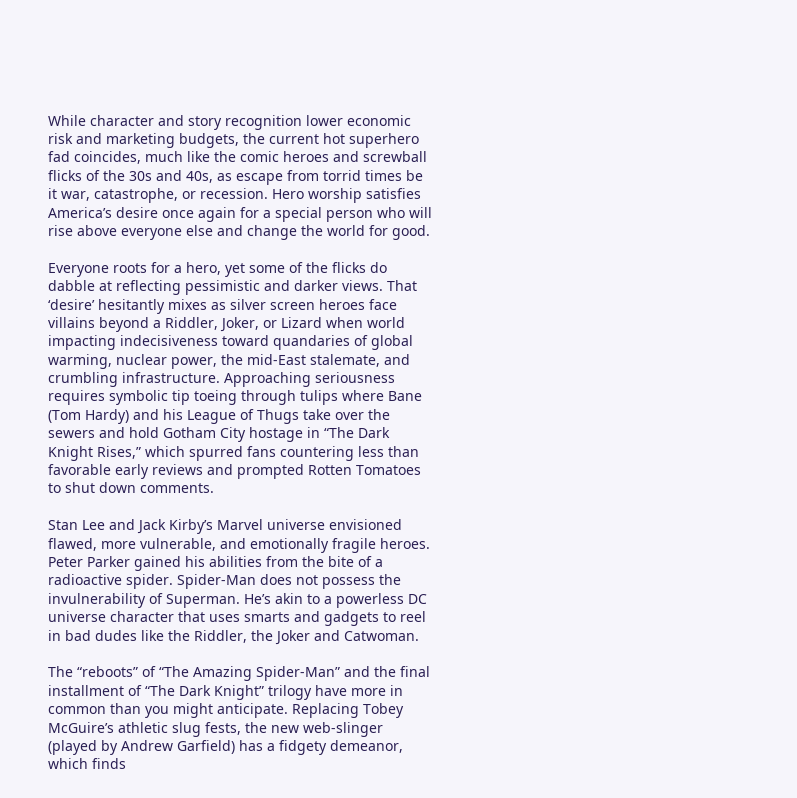While character and story recognition lower economic risk and marketing budgets, the current hot superhero fad coincides, much like the comic heroes and screwball flicks of the 30s and 40s, as escape from torrid times be it war, catastrophe, or recession. Hero worship satisfies America’s desire once again for a special person who will rise above everyone else and change the world for good.

Everyone roots for a hero, yet some of the flicks do dabble at reflecting pessimistic and darker views. That ‘desire’ hesitantly mixes as silver screen heroes face villains beyond a Riddler, Joker, or Lizard when world impacting indecisiveness toward quandaries of global warming, nuclear power, the mid-East stalemate, and crumbling infrastructure. Approaching seriousness requires symbolic tip toeing through tulips where Bane (Tom Hardy) and his League of Thugs take over the sewers and hold Gotham City hostage in “The Dark Knight Rises,” which spurred fans countering less than favorable early reviews and prompted Rotten Tomatoes to shut down comments.

Stan Lee and Jack Kirby’s Marvel universe envisioned flawed, more vulnerable, and emotionally fragile heroes. Peter Parker gained his abilities from the bite of a radioactive spider. Spider-Man does not possess the invulnerability of Superman. He’s akin to a powerless DC universe character that uses smarts and gadgets to reel in bad dudes like the Riddler, the Joker and Catwoman.

The “reboots” of “The Amazing Spider-Man” and the final installment of “The Dark Knight” trilogy have more in common than you might anticipate. Replacing Tobey McGuire’s athletic slug fests, the new web-slinger (played by Andrew Garfield) has a fidgety demeanor, which finds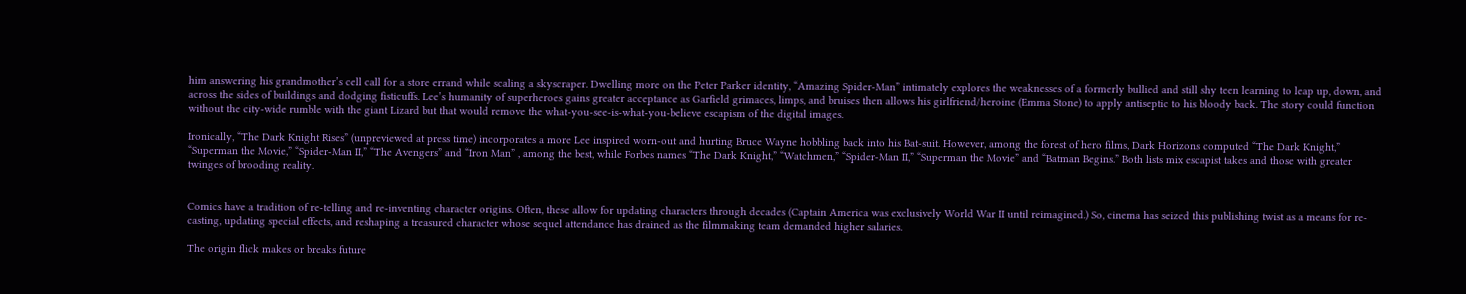him answering his grandmother’s cell call for a store errand while scaling a skyscraper. Dwelling more on the Peter Parker identity, “Amazing Spider-Man” intimately explores the weaknesses of a formerly bullied and still shy teen learning to leap up, down, and across the sides of buildings and dodging fisticuffs. Lee’s humanity of superheroes gains greater acceptance as Garfield grimaces, limps, and bruises then allows his girlfriend/heroine (Emma Stone) to apply antiseptic to his bloody back. The story could function without the city-wide rumble with the giant Lizard but that would remove the what-you-see-is-what-you-believe escapism of the digital images.

Ironically, “The Dark Knight Rises” (unpreviewed at press time) incorporates a more Lee inspired worn-out and hurting Bruce Wayne hobbling back into his Bat-suit. However, among the forest of hero films, Dark Horizons computed “The Dark Knight,” “Superman the Movie,” “Spider-Man II,” “The Avengers” and “Iron Man” , among the best, while Forbes names “The Dark Knight,” “Watchmen,” “Spider-Man II,” “Superman the Movie” and “Batman Begins.” Both lists mix escapist takes and those with greater twinges of brooding reality.


Comics have a tradition of re-telling and re-inventing character origins. Often, these allow for updating characters through decades (Captain America was exclusively World War II until reimagined.) So, cinema has seized this publishing twist as a means for re-casting, updating special effects, and reshaping a treasured character whose sequel attendance has drained as the filmmaking team demanded higher salaries.

The origin flick makes or breaks future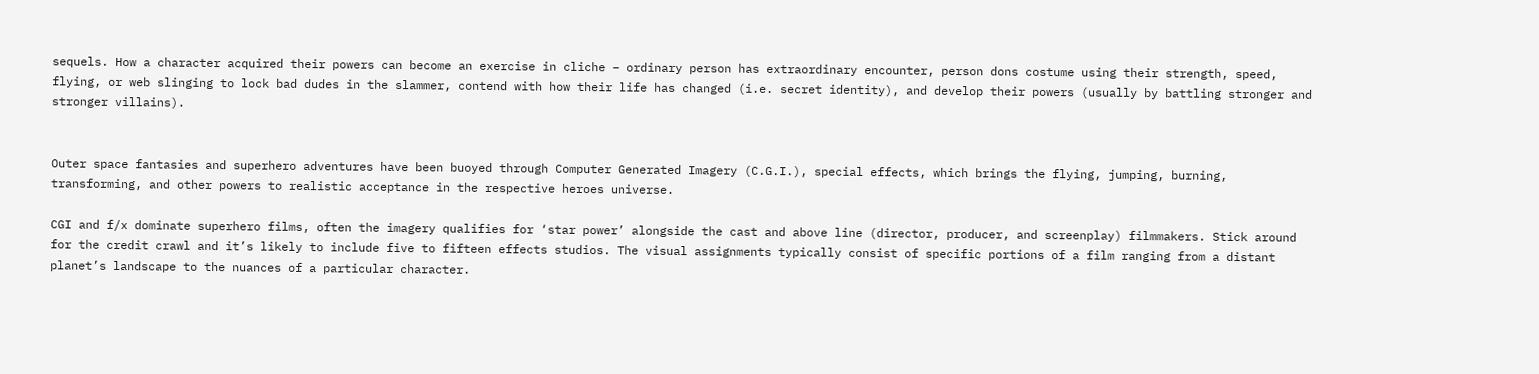sequels. How a character acquired their powers can become an exercise in cliche – ordinary person has extraordinary encounter, person dons costume using their strength, speed, flying, or web slinging to lock bad dudes in the slammer, contend with how their life has changed (i.e. secret identity), and develop their powers (usually by battling stronger and stronger villains).


Outer space fantasies and superhero adventures have been buoyed through Computer Generated Imagery (C.G.I.), special effects, which brings the flying, jumping, burning, transforming, and other powers to realistic acceptance in the respective heroes universe.

CGI and f/x dominate superhero films, often the imagery qualifies for ‘star power’ alongside the cast and above line (director, producer, and screenplay) filmmakers. Stick around for the credit crawl and it’s likely to include five to fifteen effects studios. The visual assignments typically consist of specific portions of a film ranging from a distant planet’s landscape to the nuances of a particular character.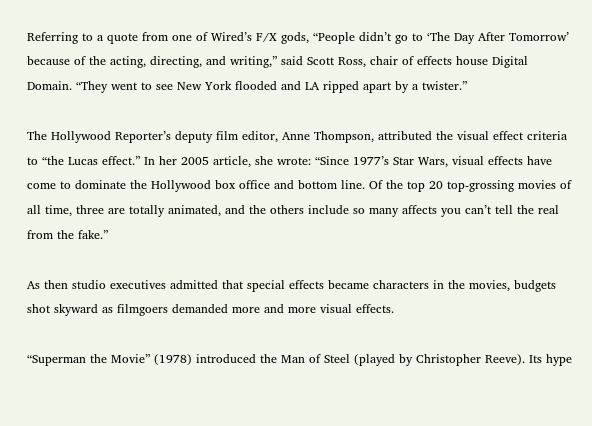Referring to a quote from one of Wired’s F/X gods, “People didn’t go to ‘The Day After Tomorrow’ because of the acting, directing, and writing,” said Scott Ross, chair of effects house Digital Domain. “They went to see New York flooded and LA ripped apart by a twister.”

The Hollywood Reporter’s deputy film editor, Anne Thompson, attributed the visual effect criteria to “the Lucas effect.” In her 2005 article, she wrote: “Since 1977’s Star Wars, visual effects have come to dominate the Hollywood box office and bottom line. Of the top 20 top-grossing movies of all time, three are totally animated, and the others include so many affects you can’t tell the real from the fake.”

As then studio executives admitted that special effects became characters in the movies, budgets shot skyward as filmgoers demanded more and more visual effects.

“Superman the Movie” (1978) introduced the Man of Steel (played by Christopher Reeve). Its hype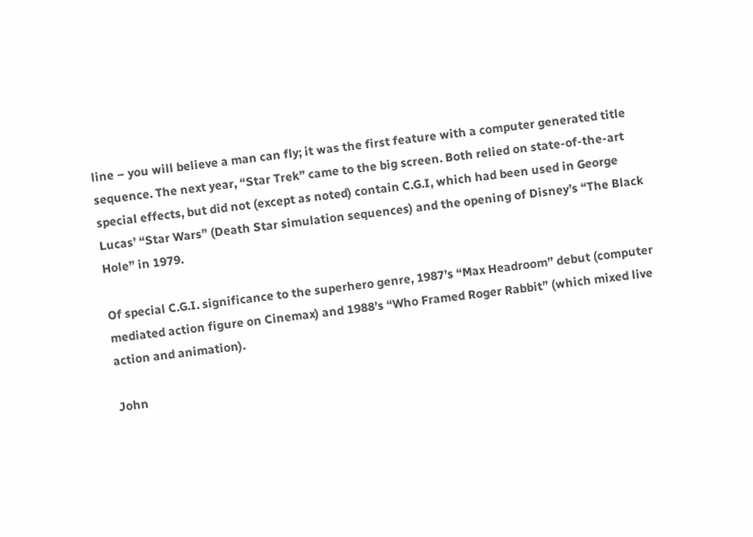line – you will believe a man can fly; it was the first feature with a computer generated title sequence. The next year, “Star Trek” came to the big screen. Both relied on state-of-the-art special effects, but did not (except as noted) contain C.G.I, which had been used in George Lucas’ “Star Wars” (Death Star simulation sequences) and the opening of Disney’s “The Black Hole” in 1979.

Of special C.G.I. significance to the superhero genre, 1987’s “Max Headroom” debut (computer mediated action figure on Cinemax) and 1988’s “Who Framed Roger Rabbit” (which mixed live action and animation).

John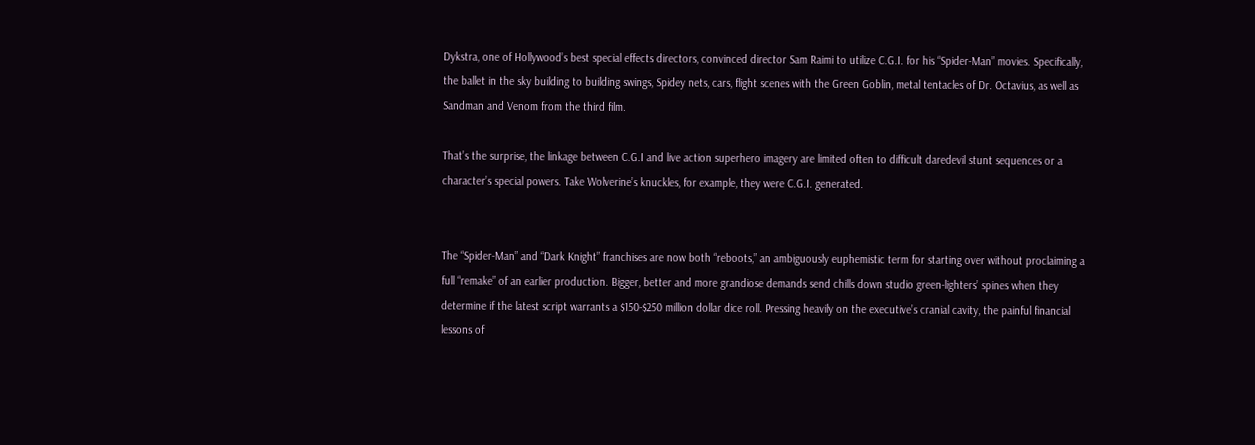Dykstra, one of Hollywood’s best special effects directors, convinced director Sam Raimi to utilize C.G.I. for his “Spider-Man” movies. Specifically, the ballet in the sky building to building swings, Spidey nets, cars, flight scenes with the Green Goblin, metal tentacles of Dr. Octavius, as well as Sandman and Venom from the third film.

That’s the surprise, the linkage between C.G.I and live action superhero imagery are limited often to difficult daredevil stunt sequences or a character’s special powers. Take Wolverine’s knuckles, for example, they were C.G.I. generated.


The “Spider-Man” and “Dark Knight” franchises are now both “reboots,” an ambiguously euphemistic term for starting over without proclaiming a full “remake” of an earlier production. Bigger, better and more grandiose demands send chills down studio green-lighters’ spines when they determine if the latest script warrants a $150-$250 million dollar dice roll. Pressing heavily on the executive’s cranial cavity, the painful financial lessons of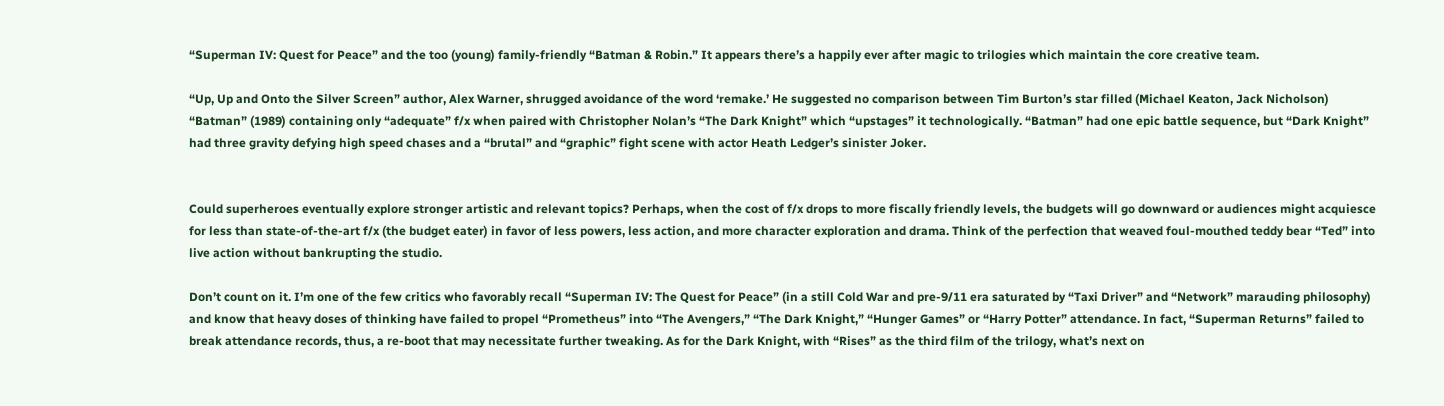“Superman IV: Quest for Peace” and the too (young) family-friendly “Batman & Robin.” It appears there’s a happily ever after magic to trilogies which maintain the core creative team.

“Up, Up and Onto the Silver Screen” author, Alex Warner, shrugged avoidance of the word ‘remake.’ He suggested no comparison between Tim Burton’s star filled (Michael Keaton, Jack Nicholson) “Batman” (1989) containing only “adequate” f/x when paired with Christopher Nolan’s “The Dark Knight” which “upstages” it technologically. “Batman” had one epic battle sequence, but “Dark Knight” had three gravity defying high speed chases and a “brutal” and “graphic” fight scene with actor Heath Ledger’s sinister Joker.


Could superheroes eventually explore stronger artistic and relevant topics? Perhaps, when the cost of f/x drops to more fiscally friendly levels, the budgets will go downward or audiences might acquiesce for less than state-of-the-art f/x (the budget eater) in favor of less powers, less action, and more character exploration and drama. Think of the perfection that weaved foul-mouthed teddy bear “Ted” into live action without bankrupting the studio.

Don’t count on it. I’m one of the few critics who favorably recall “Superman IV: The Quest for Peace” (in a still Cold War and pre-9/11 era saturated by “Taxi Driver” and “Network” marauding philosophy) and know that heavy doses of thinking have failed to propel “Prometheus” into “The Avengers,” “The Dark Knight,” “Hunger Games” or “Harry Potter” attendance. In fact, “Superman Returns” failed to break attendance records, thus, a re-boot that may necessitate further tweaking. As for the Dark Knight, with “Rises” as the third film of the trilogy, what’s next on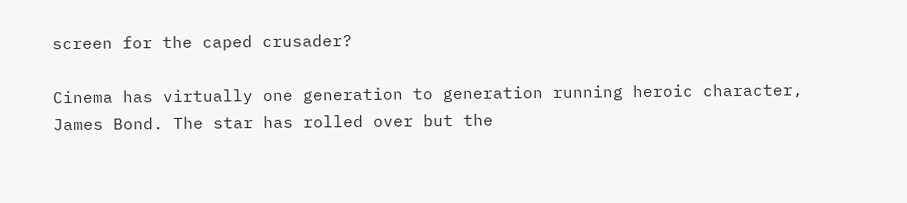screen for the caped crusader?

Cinema has virtually one generation to generation running heroic character, James Bond. The star has rolled over but the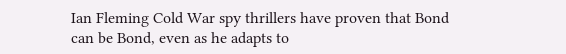Ian Fleming Cold War spy thrillers have proven that Bond can be Bond, even as he adapts to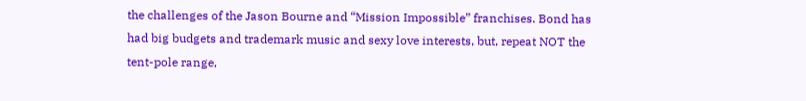the challenges of the Jason Bourne and “Mission Impossible” franchises. Bond has had big budgets and trademark music and sexy love interests, but, repeat NOT the tent-pole range,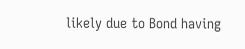likely due to Bond having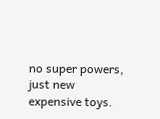no super powers, just new expensive toys.